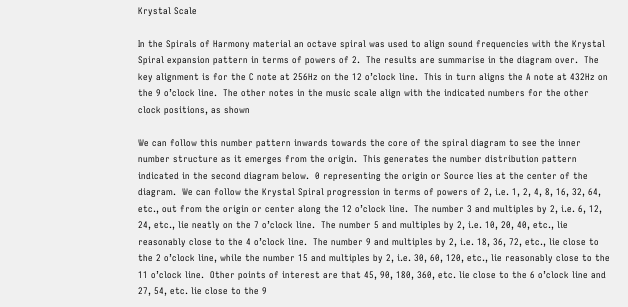Krystal Scale

In the Spirals of Harmony material an octave spiral was used to align sound frequencies with the Krystal Spiral expansion pattern in terms of powers of 2.  The results are summarise in the diagram over.  The key alignment is for the C note at 256Hz on the 12 o’clock line.  This in turn aligns the A note at 432Hz on the 9 o’clock line.  The other notes in the music scale align with the indicated numbers for the other clock positions, as shown

We can follow this number pattern inwards towards the core of the spiral diagram to see the inner number structure as it emerges from the origin.  This generates the number distribution pattern indicated in the second diagram below.  0 representing the origin or Source lies at the center of the diagram.  We can follow the Krystal Spiral progression in terms of powers of 2, i.e. 1, 2, 4, 8, 16, 32, 64, etc., out from the origin or center along the 12 o’clock line.  The number 3 and multiples by 2, i.e. 6, 12, 24, etc., lie neatly on the 7 o’clock line.  The number 5 and multiples by 2, i.e. 10, 20, 40, etc., lie reasonably close to the 4 o’clock line.  The number 9 and multiples by 2, i.e. 18, 36, 72, etc., lie close to the 2 o’clock line, while the number 15 and multiples by 2, i.e. 30, 60, 120, etc., lie reasonably close to the 11 o’clock line.  Other points of interest are that 45, 90, 180, 360, etc. lie close to the 6 o’clock line and 27, 54, etc. lie close to the 9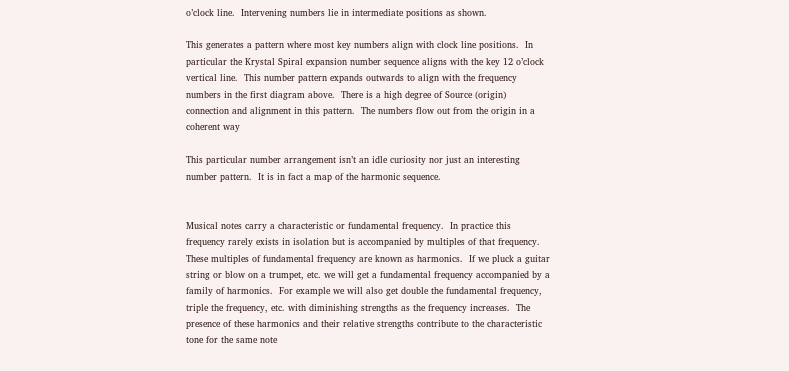o’clock line.  Intervening numbers lie in intermediate positions as shown.

This generates a pattern where most key numbers align with clock line positions.  In particular the Krystal Spiral expansion number sequence aligns with the key 12 o’clock vertical line.  This number pattern expands outwards to align with the frequency numbers in the first diagram above.  There is a high degree of Source (origin) connection and alignment in this pattern.  The numbers flow out from the origin in a coherent way

This particular number arrangement isn’t an idle curiosity nor just an interesting number pattern.  It is in fact a map of the harmonic sequence.


Musical notes carry a characteristic or fundamental frequency.  In practice this frequency rarely exists in isolation but is accompanied by multiples of that frequency.  These multiples of fundamental frequency are known as harmonics.  If we pluck a guitar string or blow on a trumpet, etc. we will get a fundamental frequency accompanied by a family of harmonics.  For example we will also get double the fundamental frequency, triple the frequency, etc. with diminishing strengths as the frequency increases.  The presence of these harmonics and their relative strengths contribute to the characteristic tone for the same note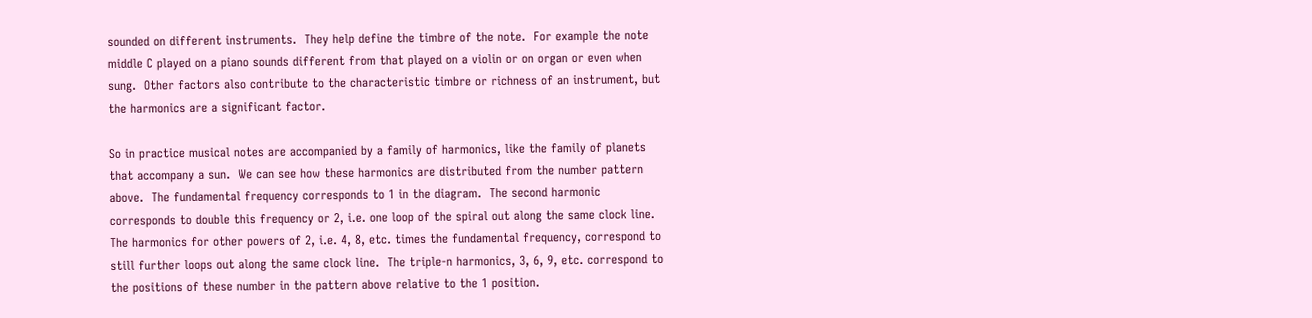sounded on different instruments.  They help define the timbre of the note.  For example the note middle C played on a piano sounds different from that played on a violin or on organ or even when sung.  Other factors also contribute to the characteristic timbre or richness of an instrument, but the harmonics are a significant factor.

So in practice musical notes are accompanied by a family of harmonics, like the family of planets that accompany a sun.  We can see how these harmonics are distributed from the number pattern above.  The fundamental frequency corresponds to 1 in the diagram.  The second harmonic corresponds to double this frequency or 2, i.e. one loop of the spiral out along the same clock line.  The harmonics for other powers of 2, i.e. 4, 8, etc. times the fundamental frequency, correspond to still further loops out along the same clock line.  The triple-n harmonics, 3, 6, 9, etc. correspond to the positions of these number in the pattern above relative to the 1 position.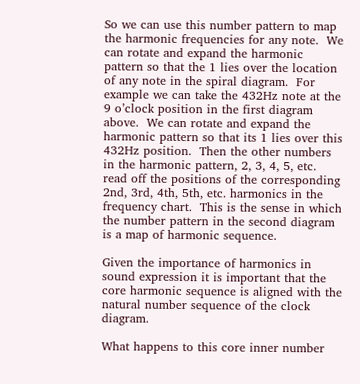So we can use this number pattern to map the harmonic frequencies for any note.  We can rotate and expand the harmonic pattern so that the 1 lies over the location of any note in the spiral diagram.  For example we can take the 432Hz note at the 9 o’clock position in the first diagram above.  We can rotate and expand the harmonic pattern so that its 1 lies over this 432Hz position.  Then the other numbers in the harmonic pattern, 2, 3, 4, 5, etc. read off the positions of the corresponding 2nd, 3rd, 4th, 5th, etc. harmonics in the frequency chart.  This is the sense in which the number pattern in the second diagram is a map of harmonic sequence.

Given the importance of harmonics in sound expression it is important that the core harmonic sequence is aligned with the natural number sequence of the clock diagram.

What happens to this core inner number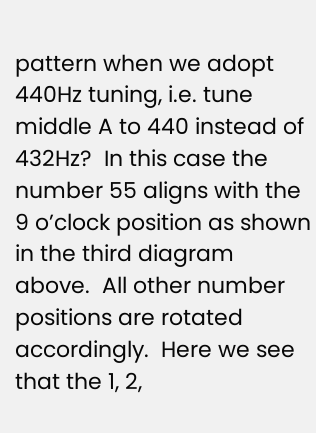pattern when we adopt 440Hz tuning, i.e. tune middle A to 440 instead of 432Hz?  In this case the number 55 aligns with the 9 o’clock position as shown in the third diagram above.  All other number positions are rotated accordingly.  Here we see that the 1, 2,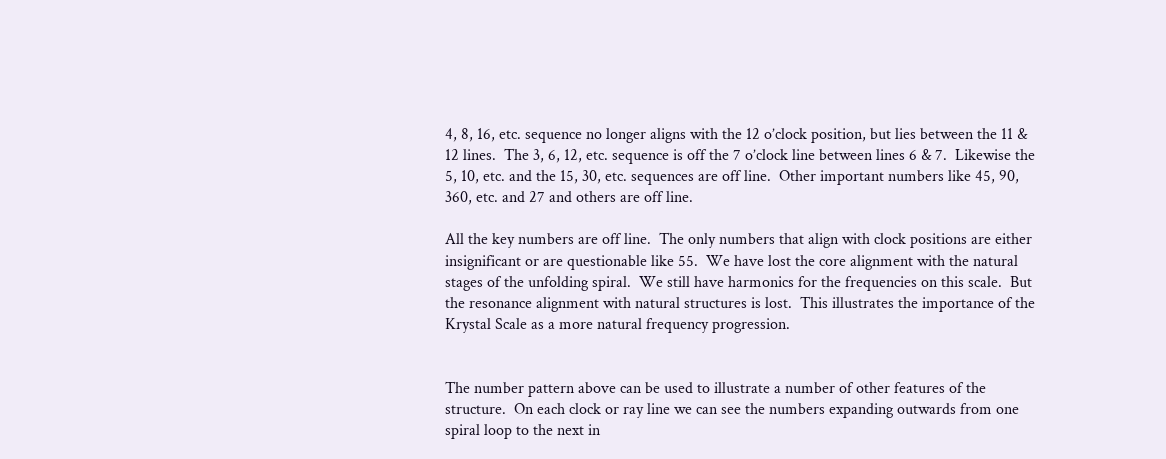4, 8, 16, etc. sequence no longer aligns with the 12 o’clock position, but lies between the 11 & 12 lines.  The 3, 6, 12, etc. sequence is off the 7 o’clock line between lines 6 & 7.  Likewise the 5, 10, etc. and the 15, 30, etc. sequences are off line.  Other important numbers like 45, 90, 360, etc. and 27 and others are off line.

All the key numbers are off line.  The only numbers that align with clock positions are either insignificant or are questionable like 55.  We have lost the core alignment with the natural stages of the unfolding spiral.  We still have harmonics for the frequencies on this scale.  But the resonance alignment with natural structures is lost.  This illustrates the importance of the Krystal Scale as a more natural frequency progression.


The number pattern above can be used to illustrate a number of other features of the structure.  On each clock or ray line we can see the numbers expanding outwards from one spiral loop to the next in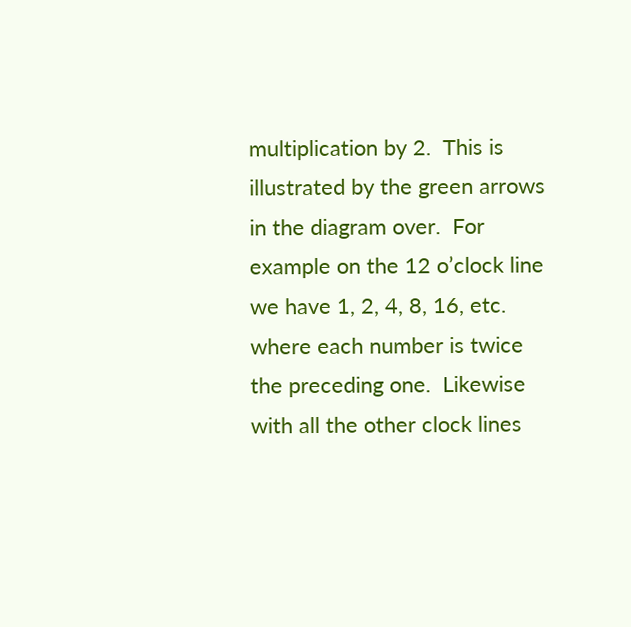multiplication by 2.  This is illustrated by the green arrows in the diagram over.  For example on the 12 o’clock line we have 1, 2, 4, 8, 16, etc. where each number is twice the preceding one.  Likewise with all the other clock lines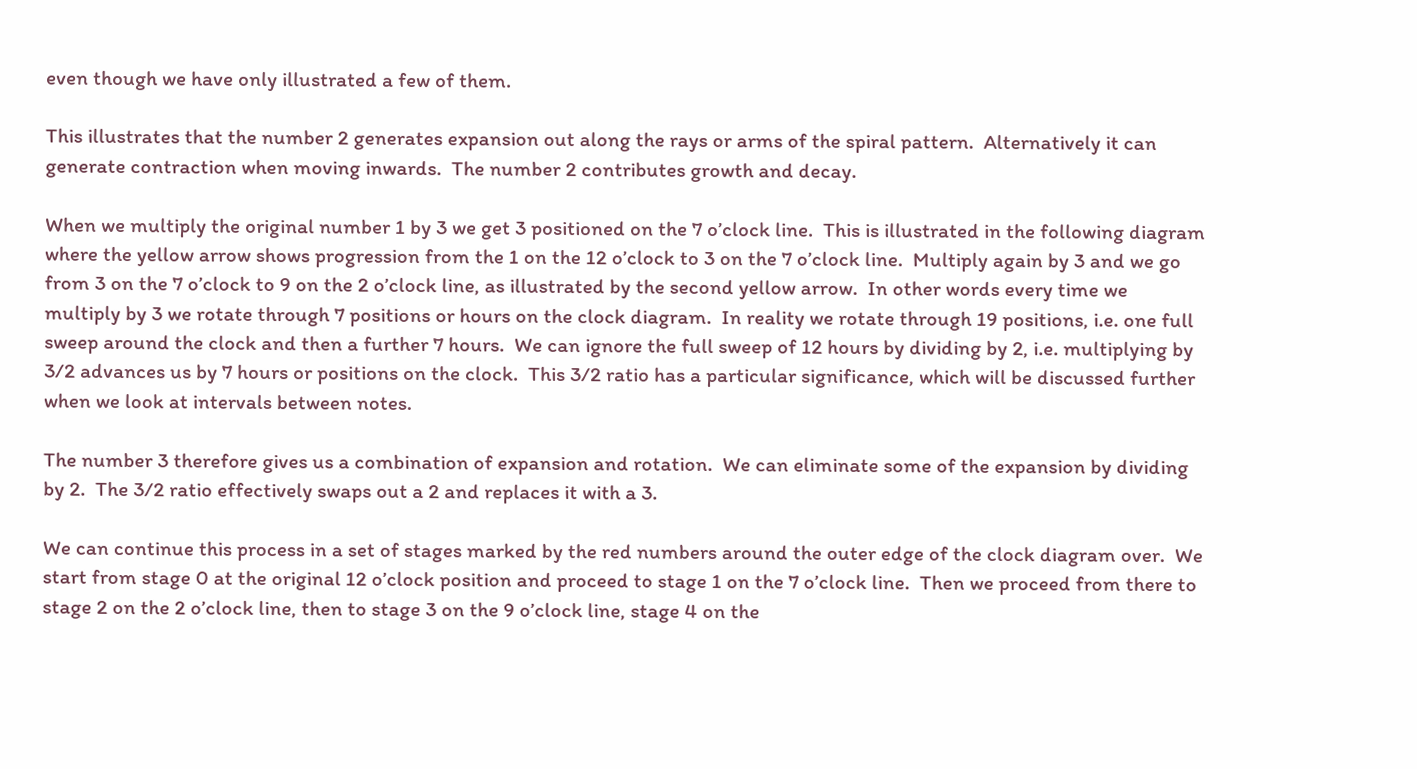even though we have only illustrated a few of them.

This illustrates that the number 2 generates expansion out along the rays or arms of the spiral pattern.  Alternatively it can generate contraction when moving inwards.  The number 2 contributes growth and decay.

When we multiply the original number 1 by 3 we get 3 positioned on the 7 o’clock line.  This is illustrated in the following diagram where the yellow arrow shows progression from the 1 on the 12 o’clock to 3 on the 7 o’clock line.  Multiply again by 3 and we go from 3 on the 7 o’clock to 9 on the 2 o’clock line, as illustrated by the second yellow arrow.  In other words every time we multiply by 3 we rotate through 7 positions or hours on the clock diagram.  In reality we rotate through 19 positions, i.e. one full sweep around the clock and then a further 7 hours.  We can ignore the full sweep of 12 hours by dividing by 2, i.e. multiplying by 3/2 advances us by 7 hours or positions on the clock.  This 3/2 ratio has a particular significance, which will be discussed further when we look at intervals between notes.

The number 3 therefore gives us a combination of expansion and rotation.  We can eliminate some of the expansion by dividing by 2.  The 3/2 ratio effectively swaps out a 2 and replaces it with a 3.

We can continue this process in a set of stages marked by the red numbers around the outer edge of the clock diagram over.  We start from stage 0 at the original 12 o’clock position and proceed to stage 1 on the 7 o’clock line.  Then we proceed from there to stage 2 on the 2 o’clock line, then to stage 3 on the 9 o’clock line, stage 4 on the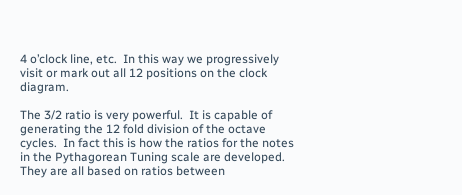4 o’clock line, etc.  In this way we progressively visit or mark out all 12 positions on the clock diagram.

The 3/2 ratio is very powerful.  It is capable of generating the 12 fold division of the octave cycles.  In fact this is how the ratios for the notes in the Pythagorean Tuning scale are developed.  They are all based on ratios between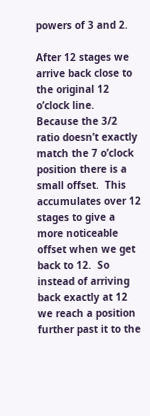powers of 3 and 2.

After 12 stages we arrive back close to the original 12 o’clock line.  Because the 3/2 ratio doesn’t exactly match the 7 o’clock position there is a small offset.  This accumulates over 12 stages to give a more noticeable offset when we get back to 12.  So instead of arriving back exactly at 12 we reach a position further past it to the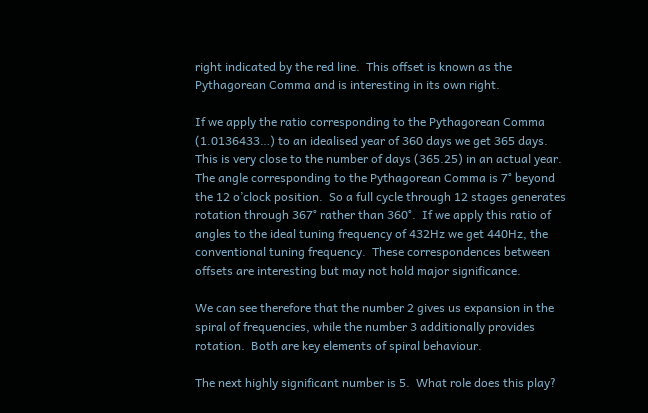right indicated by the red line.  This offset is known as the Pythagorean Comma and is interesting in its own right.

If we apply the ratio corresponding to the Pythagorean Comma (1.0136433…) to an idealised year of 360 days we get 365 days.  This is very close to the number of days (365.25) in an actual year.  The angle corresponding to the Pythagorean Comma is 7° beyond the 12 o’clock position.  So a full cycle through 12 stages generates rotation through 367° rather than 360°.  If we apply this ratio of angles to the ideal tuning frequency of 432Hz we get 440Hz, the conventional tuning frequency.  These correspondences between offsets are interesting but may not hold major significance.

We can see therefore that the number 2 gives us expansion in the spiral of frequencies, while the number 3 additionally provides rotation.  Both are key elements of spiral behaviour.

The next highly significant number is 5.  What role does this play?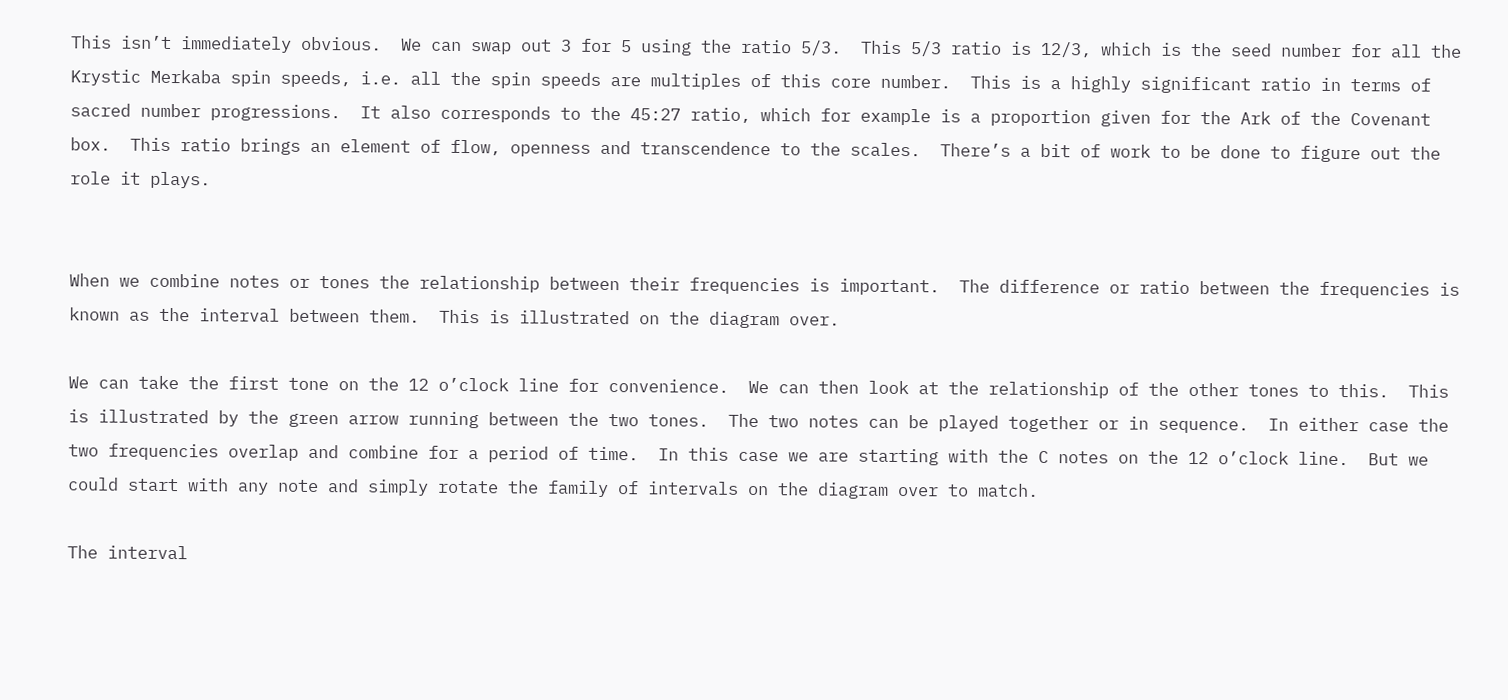This isn’t immediately obvious.  We can swap out 3 for 5 using the ratio 5/3.  This 5/3 ratio is 12/3, which is the seed number for all the Krystic Merkaba spin speeds, i.e. all the spin speeds are multiples of this core number.  This is a highly significant ratio in terms of sacred number progressions.  It also corresponds to the 45:27 ratio, which for example is a proportion given for the Ark of the Covenant box.  This ratio brings an element of flow, openness and transcendence to the scales.  There’s a bit of work to be done to figure out the role it plays.


When we combine notes or tones the relationship between their frequencies is important.  The difference or ratio between the frequencies is known as the interval between them.  This is illustrated on the diagram over.

We can take the first tone on the 12 o’clock line for convenience.  We can then look at the relationship of the other tones to this.  This is illustrated by the green arrow running between the two tones.  The two notes can be played together or in sequence.  In either case the two frequencies overlap and combine for a period of time.  In this case we are starting with the C notes on the 12 o’clock line.  But we could start with any note and simply rotate the family of intervals on the diagram over to match.

The interval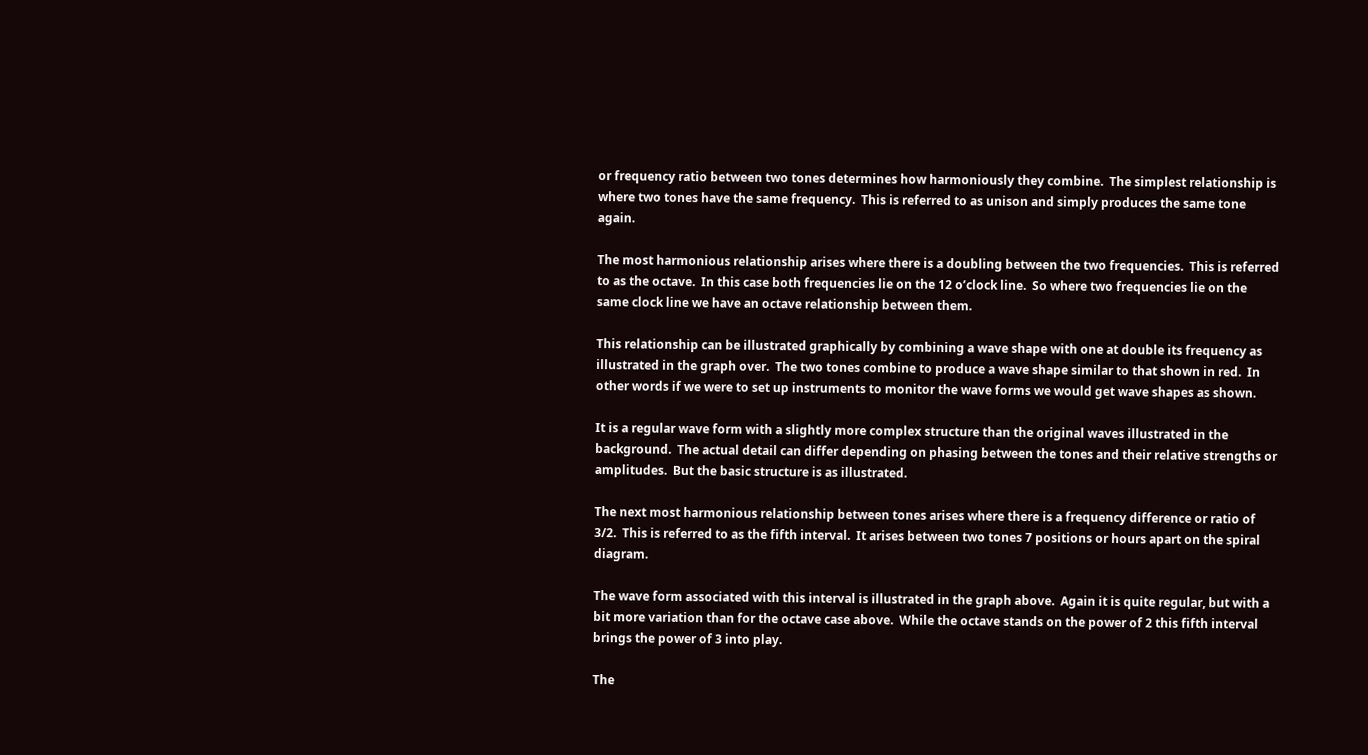or frequency ratio between two tones determines how harmoniously they combine.  The simplest relationship is where two tones have the same frequency.  This is referred to as unison and simply produces the same tone again.

The most harmonious relationship arises where there is a doubling between the two frequencies.  This is referred to as the octave.  In this case both frequencies lie on the 12 o’clock line.  So where two frequencies lie on the same clock line we have an octave relationship between them.

This relationship can be illustrated graphically by combining a wave shape with one at double its frequency as illustrated in the graph over.  The two tones combine to produce a wave shape similar to that shown in red.  In other words if we were to set up instruments to monitor the wave forms we would get wave shapes as shown.

It is a regular wave form with a slightly more complex structure than the original waves illustrated in the background.  The actual detail can differ depending on phasing between the tones and their relative strengths or amplitudes.  But the basic structure is as illustrated.

The next most harmonious relationship between tones arises where there is a frequency difference or ratio of 3/2.  This is referred to as the fifth interval.  It arises between two tones 7 positions or hours apart on the spiral diagram.

The wave form associated with this interval is illustrated in the graph above.  Again it is quite regular, but with a bit more variation than for the octave case above.  While the octave stands on the power of 2 this fifth interval brings the power of 3 into play.

The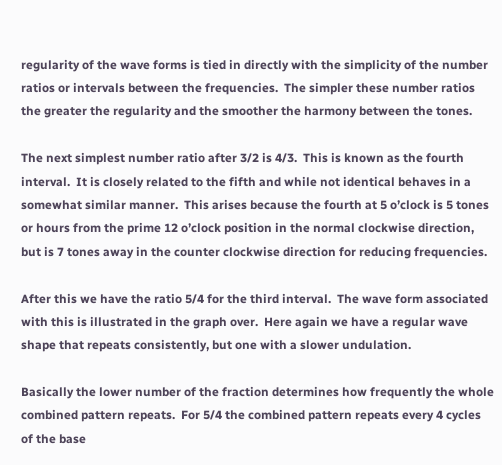regularity of the wave forms is tied in directly with the simplicity of the number ratios or intervals between the frequencies.  The simpler these number ratios the greater the regularity and the smoother the harmony between the tones.

The next simplest number ratio after 3/2 is 4/3.  This is known as the fourth interval.  It is closely related to the fifth and while not identical behaves in a somewhat similar manner.  This arises because the fourth at 5 o’clock is 5 tones or hours from the prime 12 o’clock position in the normal clockwise direction, but is 7 tones away in the counter clockwise direction for reducing frequencies.

After this we have the ratio 5/4 for the third interval.  The wave form associated with this is illustrated in the graph over.  Here again we have a regular wave shape that repeats consistently, but one with a slower undulation.

Basically the lower number of the fraction determines how frequently the whole combined pattern repeats.  For 5/4 the combined pattern repeats every 4 cycles of the base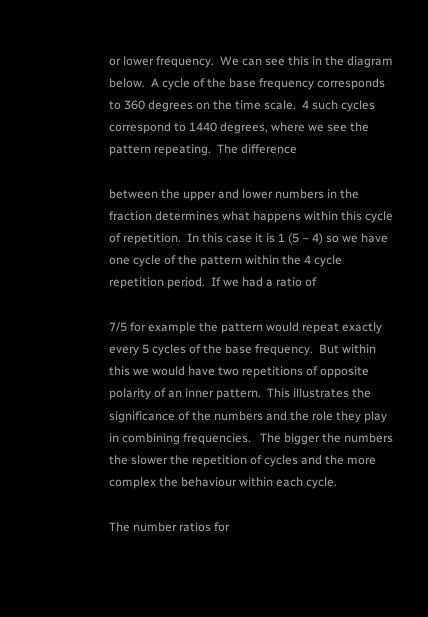or lower frequency.  We can see this in the diagram below.  A cycle of the base frequency corresponds to 360 degrees on the time scale.  4 such cycles correspond to 1440 degrees, where we see the pattern repeating.  The difference

between the upper and lower numbers in the fraction determines what happens within this cycle of repetition.  In this case it is 1 (5 – 4) so we have one cycle of the pattern within the 4 cycle repetition period.  If we had a ratio of

7/5 for example the pattern would repeat exactly every 5 cycles of the base frequency.  But within this we would have two repetitions of opposite polarity of an inner pattern.  This illustrates the significance of the numbers and the role they play in combining frequencies.   The bigger the numbers the slower the repetition of cycles and the more complex the behaviour within each cycle.

The number ratios for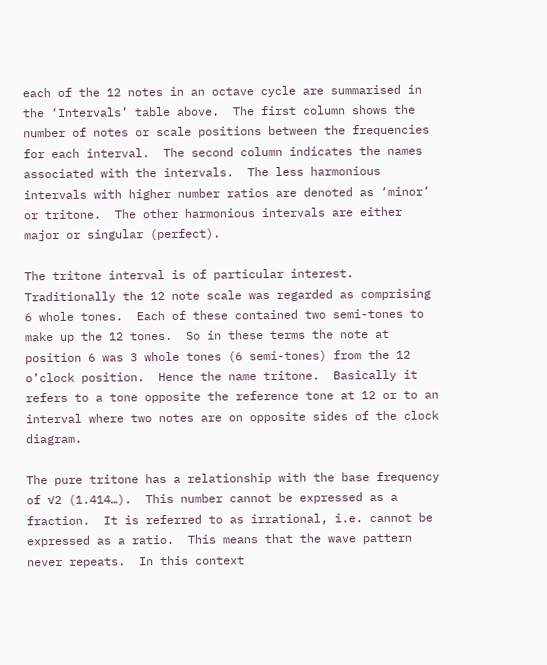each of the 12 notes in an octave cycle are summarised in the ‘Intervals’ table above.  The first column shows the number of notes or scale positions between the frequencies for each interval.  The second column indicates the names associated with the intervals.  The less harmonious intervals with higher number ratios are denoted as ‘minor’ or tritone.  The other harmonious intervals are either major or singular (perfect).

The tritone interval is of particular interest.  Traditionally the 12 note scale was regarded as comprising 6 whole tones.  Each of these contained two semi-tones to make up the 12 tones.  So in these terms the note at position 6 was 3 whole tones (6 semi-tones) from the 12 o’clock position.  Hence the name tritone.  Basically it refers to a tone opposite the reference tone at 12 or to an interval where two notes are on opposite sides of the clock diagram.

The pure tritone has a relationship with the base frequency of √2 (1.414…).  This number cannot be expressed as a fraction.  It is referred to as irrational, i.e. cannot be expressed as a ratio.  This means that the wave pattern never repeats.  In this context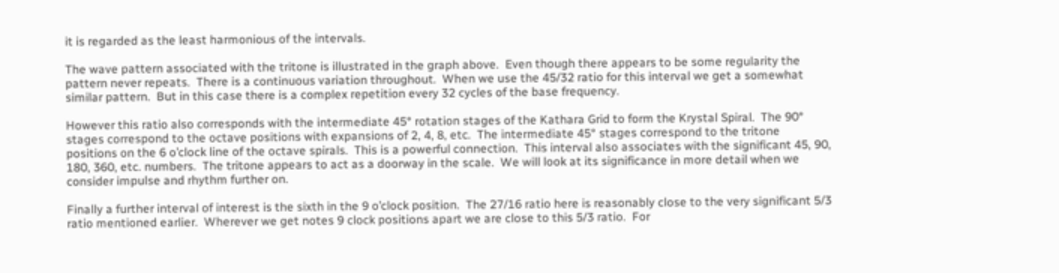it is regarded as the least harmonious of the intervals.

The wave pattern associated with the tritone is illustrated in the graph above.  Even though there appears to be some regularity the pattern never repeats.  There is a continuous variation throughout.  When we use the 45/32 ratio for this interval we get a somewhat similar pattern.  But in this case there is a complex repetition every 32 cycles of the base frequency.

However this ratio also corresponds with the intermediate 45° rotation stages of the Kathara Grid to form the Krystal Spiral.  The 90° stages correspond to the octave positions with expansions of 2, 4, 8, etc.  The intermediate 45° stages correspond to the tritone positions on the 6 o’clock line of the octave spirals.  This is a powerful connection.  This interval also associates with the significant 45, 90, 180, 360, etc. numbers.  The tritone appears to act as a doorway in the scale.  We will look at its significance in more detail when we consider impulse and rhythm further on.

Finally a further interval of interest is the sixth in the 9 o’clock position.  The 27/16 ratio here is reasonably close to the very significant 5/3 ratio mentioned earlier.  Wherever we get notes 9 clock positions apart we are close to this 5/3 ratio.  For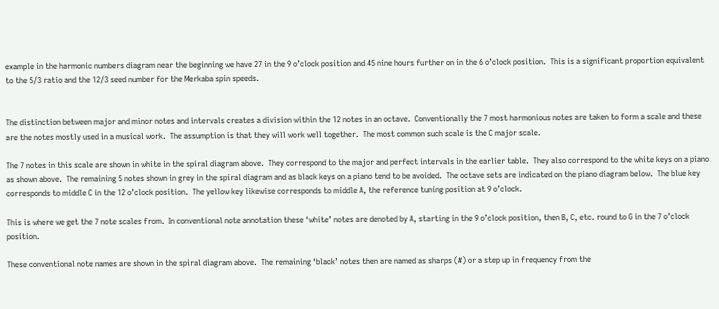example in the harmonic numbers diagram near the beginning we have 27 in the 9 o’clock position and 45 nine hours further on in the 6 o’clock position.  This is a significant proportion equivalent to the 5/3 ratio and the 12/3 seed number for the Merkaba spin speeds.


The distinction between major and minor notes and intervals creates a division within the 12 notes in an octave.  Conventionally the 7 most harmonious notes are taken to form a scale and these are the notes mostly used in a musical work.  The assumption is that they will work well together.  The most common such scale is the C major scale.

The 7 notes in this scale are shown in white in the spiral diagram above.  They correspond to the major and perfect intervals in the earlier table.  They also correspond to the white keys on a piano as shown above.  The remaining 5 notes shown in grey in the spiral diagram and as black keys on a piano tend to be avoided.  The octave sets are indicated on the piano diagram below.  The blue key corresponds to middle C in the 12 o’clock position.  The yellow key likewise corresponds to middle A, the reference tuning position at 9 o’clock.

This is where we get the 7 note scales from.  In conventional note annotation these ‘white’ notes are denoted by A, starting in the 9 o’clock position, then B, C, etc. round to G in the 7 o’clock position.

These conventional note names are shown in the spiral diagram above.  The remaining ‘black’ notes then are named as sharps (#) or a step up in frequency from the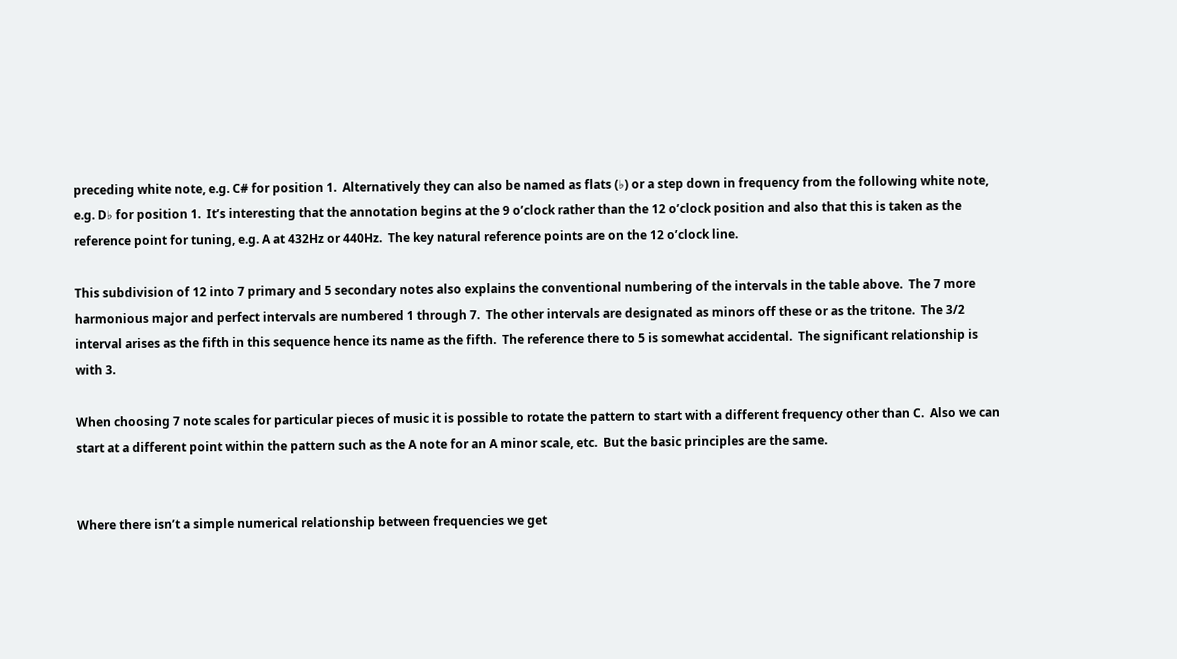preceding white note, e.g. C# for position 1.  Alternatively they can also be named as flats (♭) or a step down in frequency from the following white note, e.g. D♭ for position 1.  It’s interesting that the annotation begins at the 9 o’clock rather than the 12 o’clock position and also that this is taken as the reference point for tuning, e.g. A at 432Hz or 440Hz.  The key natural reference points are on the 12 o’clock line.

This subdivision of 12 into 7 primary and 5 secondary notes also explains the conventional numbering of the intervals in the table above.  The 7 more harmonious major and perfect intervals are numbered 1 through 7.  The other intervals are designated as minors off these or as the tritone.  The 3/2 interval arises as the fifth in this sequence hence its name as the fifth.  The reference there to 5 is somewhat accidental.  The significant relationship is with 3.

When choosing 7 note scales for particular pieces of music it is possible to rotate the pattern to start with a different frequency other than C.  Also we can start at a different point within the pattern such as the A note for an A minor scale, etc.  But the basic principles are the same.


Where there isn’t a simple numerical relationship between frequencies we get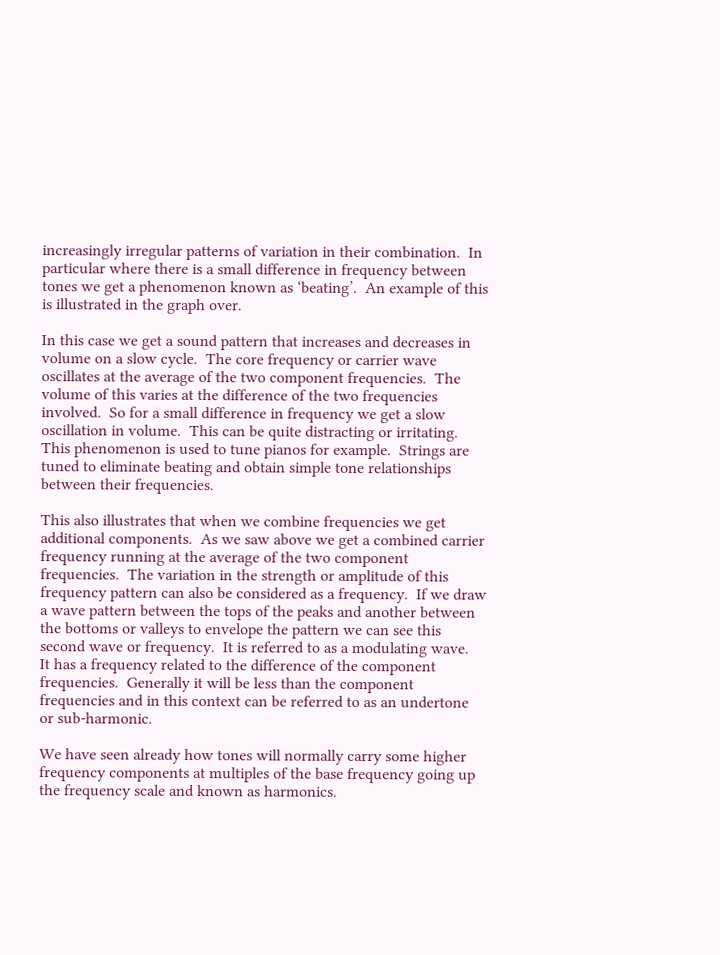increasingly irregular patterns of variation in their combination.  In particular where there is a small difference in frequency between tones we get a phenomenon known as ‘beating’.  An example of this is illustrated in the graph over.

In this case we get a sound pattern that increases and decreases in volume on a slow cycle.  The core frequency or carrier wave oscillates at the average of the two component frequencies.  The volume of this varies at the difference of the two frequencies involved.  So for a small difference in frequency we get a slow oscillation in volume.  This can be quite distracting or irritating.  This phenomenon is used to tune pianos for example.  Strings are tuned to eliminate beating and obtain simple tone relationships between their frequencies.

This also illustrates that when we combine frequencies we get additional components.  As we saw above we get a combined carrier frequency running at the average of the two component frequencies.  The variation in the strength or amplitude of this frequency pattern can also be considered as a frequency.  If we draw a wave pattern between the tops of the peaks and another between the bottoms or valleys to envelope the pattern we can see this second wave or frequency.  It is referred to as a modulating wave.  It has a frequency related to the difference of the component frequencies.  Generally it will be less than the component frequencies and in this context can be referred to as an undertone or sub-harmonic.

We have seen already how tones will normally carry some higher frequency components at multiples of the base frequency going up the frequency scale and known as harmonics.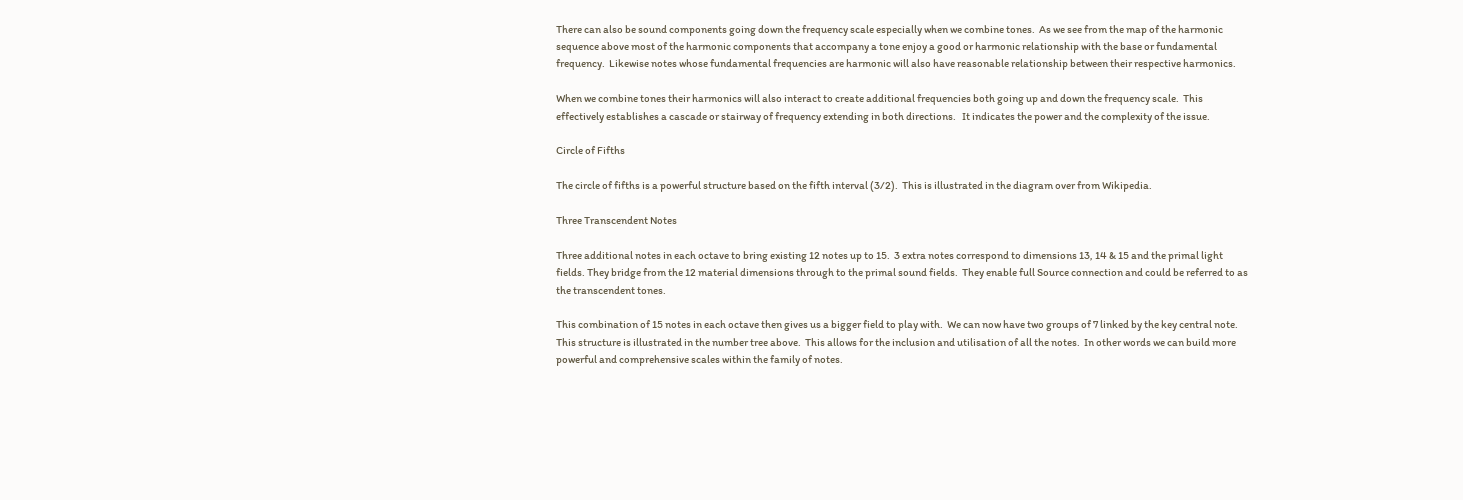There can also be sound components going down the frequency scale especially when we combine tones.  As we see from the map of the harmonic sequence above most of the harmonic components that accompany a tone enjoy a good or harmonic relationship with the base or fundamental frequency.  Likewise notes whose fundamental frequencies are harmonic will also have reasonable relationship between their respective harmonics.

When we combine tones their harmonics will also interact to create additional frequencies both going up and down the frequency scale.  This effectively establishes a cascade or stairway of frequency extending in both directions.   It indicates the power and the complexity of the issue.

Circle of Fifths

The circle of fifths is a powerful structure based on the fifth interval (3/2).  This is illustrated in the diagram over from Wikipedia.

Three Transcendent Notes

Three additional notes in each octave to bring existing 12 notes up to 15.  3 extra notes correspond to dimensions 13, 14 & 15 and the primal light fields. They bridge from the 12 material dimensions through to the primal sound fields.  They enable full Source connection and could be referred to as the transcendent tones.

This combination of 15 notes in each octave then gives us a bigger field to play with.  We can now have two groups of 7 linked by the key central note.  This structure is illustrated in the number tree above.  This allows for the inclusion and utilisation of all the notes.  In other words we can build more powerful and comprehensive scales within the family of notes.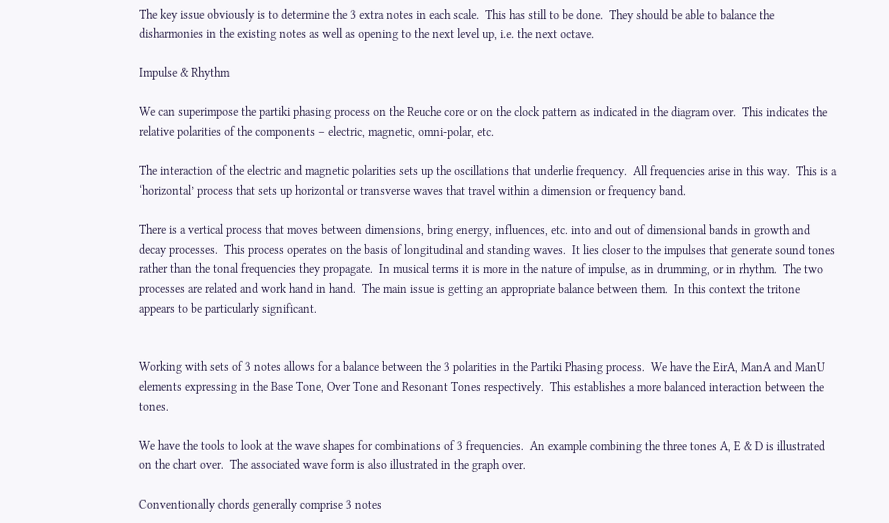The key issue obviously is to determine the 3 extra notes in each scale.  This has still to be done.  They should be able to balance the disharmonies in the existing notes as well as opening to the next level up, i.e. the next octave.

Impulse & Rhythm

We can superimpose the partiki phasing process on the Reuche core or on the clock pattern as indicated in the diagram over.  This indicates the relative polarities of the components – electric, magnetic, omni-polar, etc.

The interaction of the electric and magnetic polarities sets up the oscillations that underlie frequency.  All frequencies arise in this way.  This is a ‘horizontal’ process that sets up horizontal or transverse waves that travel within a dimension or frequency band.

There is a vertical process that moves between dimensions, bring energy, influences, etc. into and out of dimensional bands in growth and decay processes.  This process operates on the basis of longitudinal and standing waves.  It lies closer to the impulses that generate sound tones rather than the tonal frequencies they propagate.  In musical terms it is more in the nature of impulse, as in drumming, or in rhythm.  The two processes are related and work hand in hand.  The main issue is getting an appropriate balance between them.  In this context the tritone appears to be particularly significant.


Working with sets of 3 notes allows for a balance between the 3 polarities in the Partiki Phasing process.  We have the EirA, ManA and ManU elements expressing in the Base Tone, Over Tone and Resonant Tones respectively.  This establishes a more balanced interaction between the tones.

We have the tools to look at the wave shapes for combinations of 3 frequencies.  An example combining the three tones A, E & D is illustrated on the chart over.  The associated wave form is also illustrated in the graph over.

Conventionally chords generally comprise 3 notes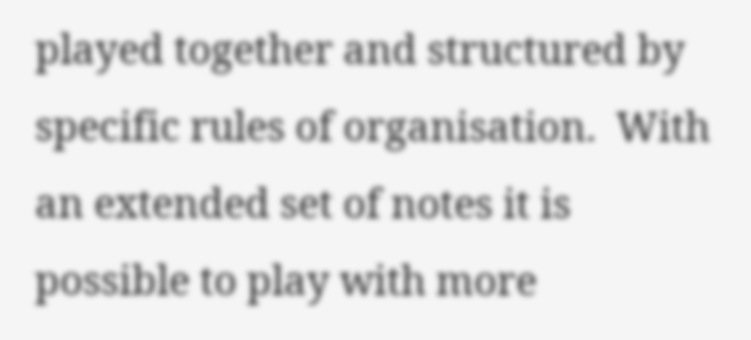played together and structured by specific rules of organisation.  With an extended set of notes it is possible to play with more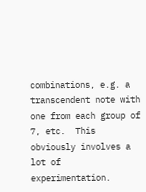combinations, e.g. a transcendent note with one from each group of 7, etc.  This obviously involves a lot of experimentation.